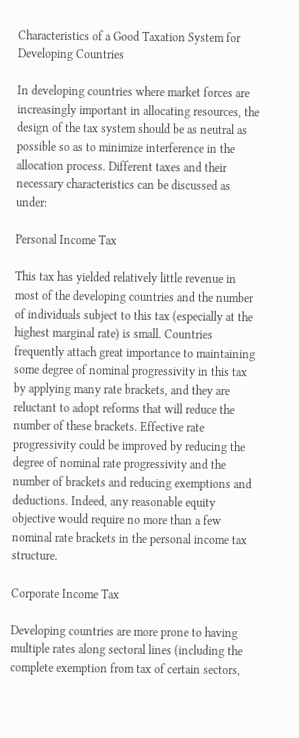Characteristics of a Good Taxation System for Developing Countries

In developing countries where market forces are increasingly important in allocating resources, the design of the tax system should be as neutral as possible so as to minimize interference in the allocation process. Different taxes and their necessary characteristics can be discussed as under:

Personal Income Tax

This tax has yielded relatively little revenue in most of the developing countries and the number of individuals subject to this tax (especially at the highest marginal rate) is small. Countries frequently attach great importance to maintaining some degree of nominal progressivity in this tax by applying many rate brackets, and they are reluctant to adopt reforms that will reduce the number of these brackets. Effective rate progressivity could be improved by reducing the degree of nominal rate progressivity and the number of brackets and reducing exemptions and deductions. Indeed, any reasonable equity objective would require no more than a few nominal rate brackets in the personal income tax structure.

Corporate Income Tax

Developing countries are more prone to having multiple rates along sectoral lines (including the complete exemption from tax of certain sectors,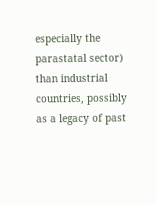especially the parastatal sector) than industrial countries, possibly as a legacy of past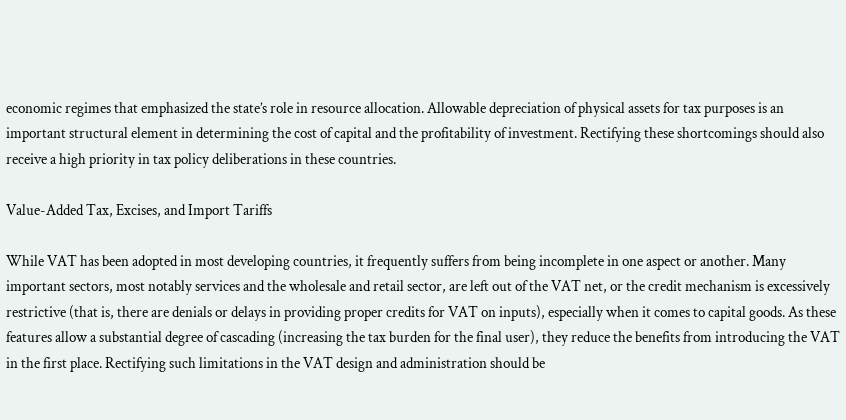economic regimes that emphasized the state’s role in resource allocation. Allowable depreciation of physical assets for tax purposes is an important structural element in determining the cost of capital and the profitability of investment. Rectifying these shortcomings should also receive a high priority in tax policy deliberations in these countries.

Value-Added Tax, Excises, and Import Tariffs

While VAT has been adopted in most developing countries, it frequently suffers from being incomplete in one aspect or another. Many important sectors, most notably services and the wholesale and retail sector, are left out of the VAT net, or the credit mechanism is excessively restrictive (that is, there are denials or delays in providing proper credits for VAT on inputs), especially when it comes to capital goods. As these features allow a substantial degree of cascading (increasing the tax burden for the final user), they reduce the benefits from introducing the VAT in the first place. Rectifying such limitations in the VAT design and administration should be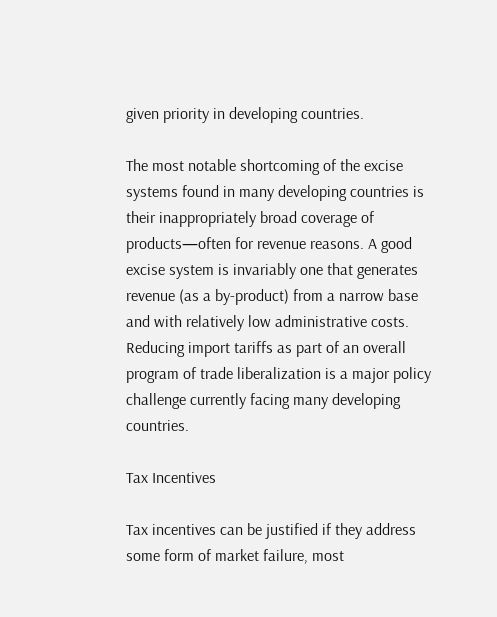given priority in developing countries.

The most notable shortcoming of the excise systems found in many developing countries is their inappropriately broad coverage of products—often for revenue reasons. A good excise system is invariably one that generates revenue (as a by-product) from a narrow base and with relatively low administrative costs. Reducing import tariffs as part of an overall program of trade liberalization is a major policy challenge currently facing many developing countries.

Tax Incentives

Tax incentives can be justified if they address some form of market failure, most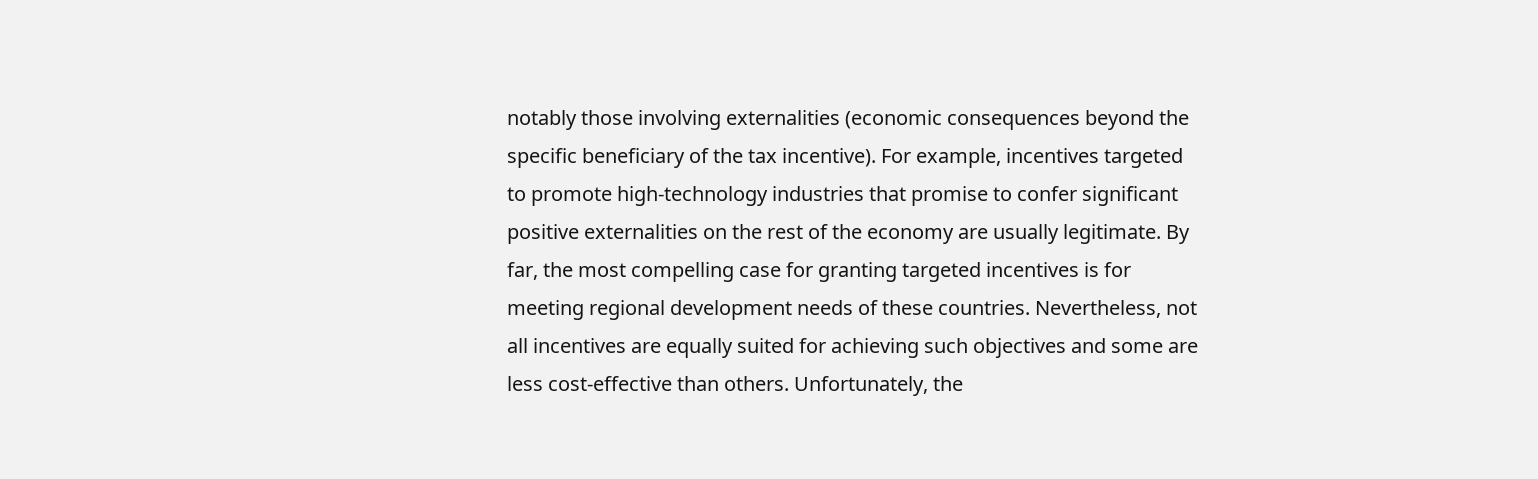notably those involving externalities (economic consequences beyond the specific beneficiary of the tax incentive). For example, incentives targeted to promote high-technology industries that promise to confer significant positive externalities on the rest of the economy are usually legitimate. By far, the most compelling case for granting targeted incentives is for meeting regional development needs of these countries. Nevertheless, not all incentives are equally suited for achieving such objectives and some are less cost-effective than others. Unfortunately, the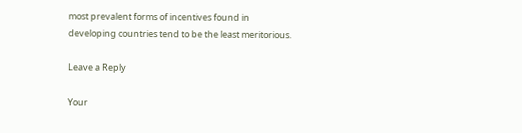most prevalent forms of incentives found in developing countries tend to be the least meritorious.

Leave a Reply

Your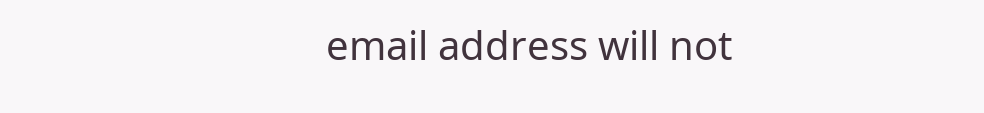email address will not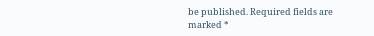be published. Required fields are marked *